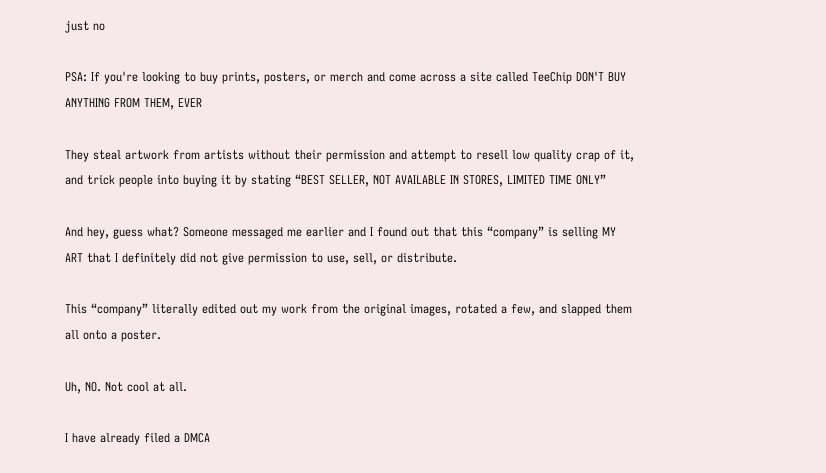just no

PSA: If you're looking to buy prints, posters, or merch and come across a site called TeeChip DON'T BUY ANYTHING FROM THEM, EVER

They steal artwork from artists without their permission and attempt to resell low quality crap of it, and trick people into buying it by stating “BEST SELLER, NOT AVAILABLE IN STORES, LIMITED TIME ONLY”

And hey, guess what? Someone messaged me earlier and I found out that this “company” is selling MY ART that I definitely did not give permission to use, sell, or distribute.

This “company” literally edited out my work from the original images, rotated a few, and slapped them all onto a poster.

Uh, NO. Not cool at all.

I have already filed a DMCA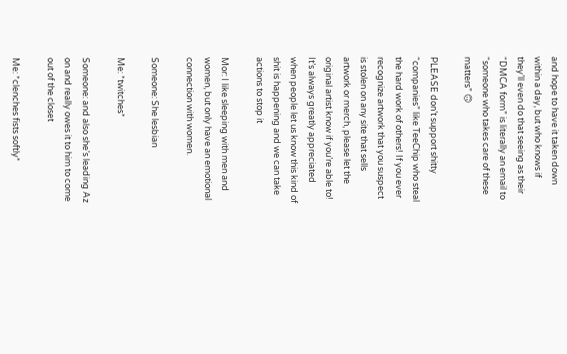and hope to have it taken down within a day, but who knows if they’ll even do that seeing as their “DMCA form” is literally an email to “someone who takes care of these matters” 🙃

PLEASE don’t support shitty “companies” like TeeChip who steal the hard work of others! If you ever recognize artwork that you suspect is stolen on any site that sells artwork or merch, please let the original artist know if you’re able to! It’s always greatly appreciated when people let us know this kind of shit is happening and we can take actions to stop it

Mor: I like sleeping with men and women, but only have an emotional connection with women.

Someone: She lesbian

Me: *twitches*

Someone: and also she’s leading Az on and really owes it to him to come out of the closet

Me: *clenches fists softly*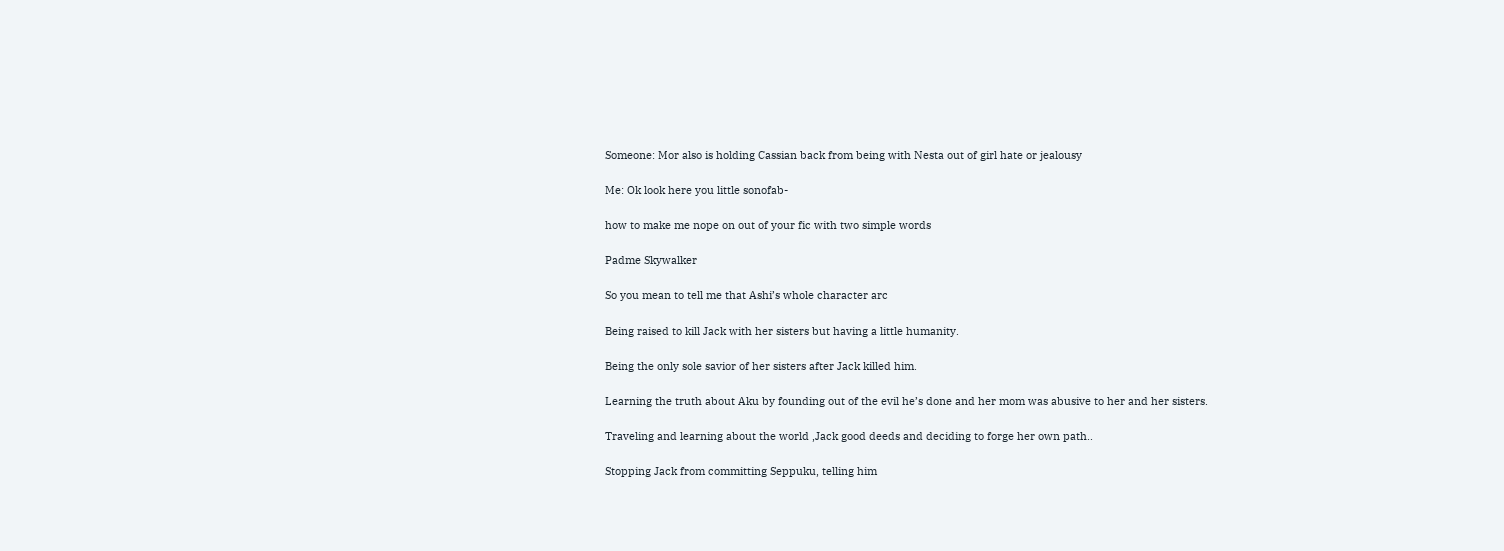Someone: Mor also is holding Cassian back from being with Nesta out of girl hate or jealousy

Me: Ok look here you little sonofab-

how to make me nope on out of your fic with two simple words

Padme Skywalker

So you mean to tell me that Ashi’s whole character arc

Being raised to kill Jack with her sisters but having a little humanity.

Being the only sole savior of her sisters after Jack killed him.

Learning the truth about Aku by founding out of the evil he’s done and her mom was abusive to her and her sisters.

Traveling and learning about the world ,Jack good deeds and deciding to forge her own path..

Stopping Jack from committing Seppuku, telling him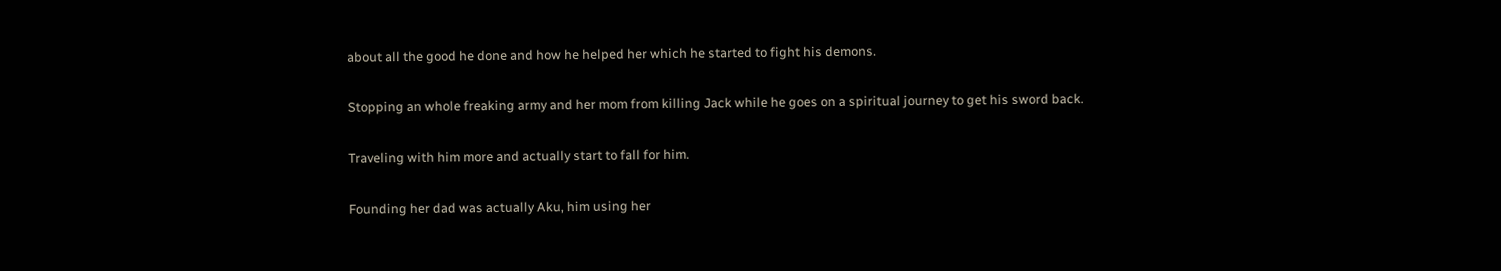about all the good he done and how he helped her which he started to fight his demons.

Stopping an whole freaking army and her mom from killing Jack while he goes on a spiritual journey to get his sword back.

Traveling with him more and actually start to fall for him.

Founding her dad was actually Aku, him using her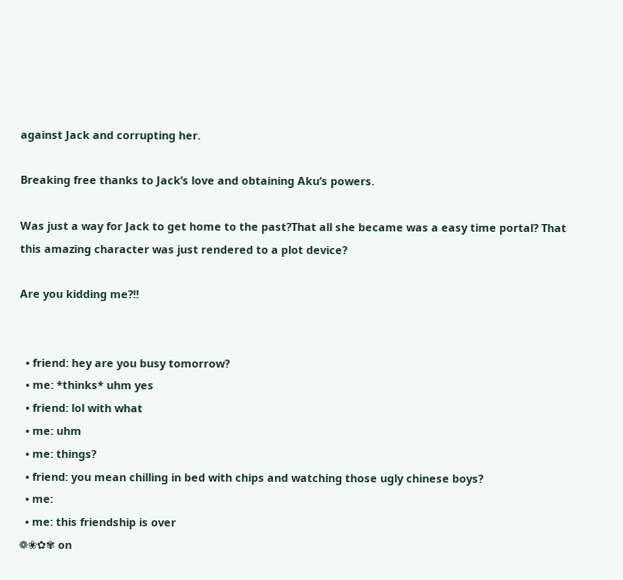against Jack and corrupting her.

Breaking free thanks to Jack’s love and obtaining Aku’s powers.

Was just a way for Jack to get home to the past?That all she became was a easy time portal? That this amazing character was just rendered to a plot device?

Are you kidding me?!!


  • friend: hey are you busy tomorrow?
  • me: *thinks* uhm yes
  • friend: lol with what
  • me: uhm
  • me: things?
  • friend: you mean chilling in bed with chips and watching those ugly chinese boys?
  • me:
  • me: this friendship is over
❁❀✿✾ on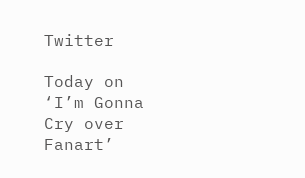Twitter

Today on ‘I’m Gonna Cry over Fanart’